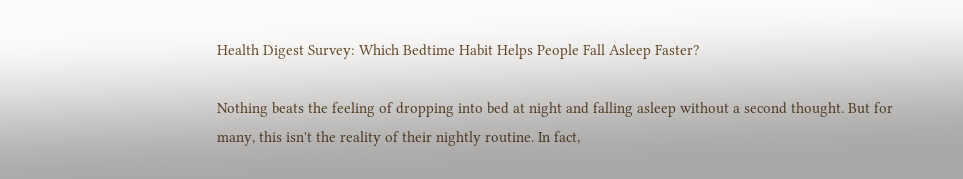Health Digest Survey: Which Bedtime Habit Helps People Fall Asleep Faster?

Nothing beats the feeling of dropping into bed at night and falling asleep without a second thought. But for many, this isn't the reality of their nightly routine. In fact,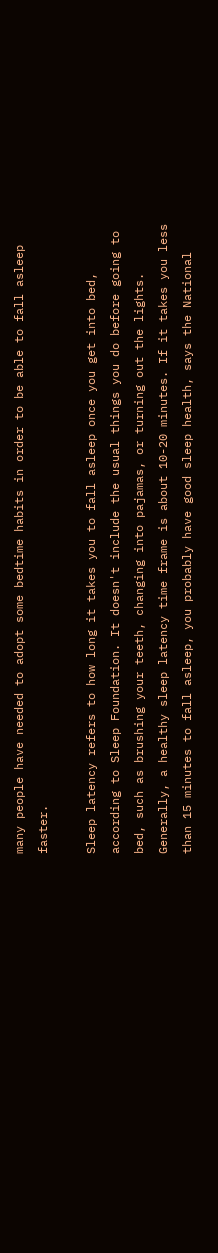many people have needed to adopt some bedtime habits in order to be able to fall asleep faster.

Sleep latency refers to how long it takes you to fall asleep once you get into bed, according to Sleep Foundation. It doesn't include the usual things you do before going to bed, such as brushing your teeth, changing into pajamas, or turning out the lights. Generally, a healthy sleep latency time frame is about 10-20 minutes. If it takes you less than 15 minutes to fall asleep, you probably have good sleep health, says the National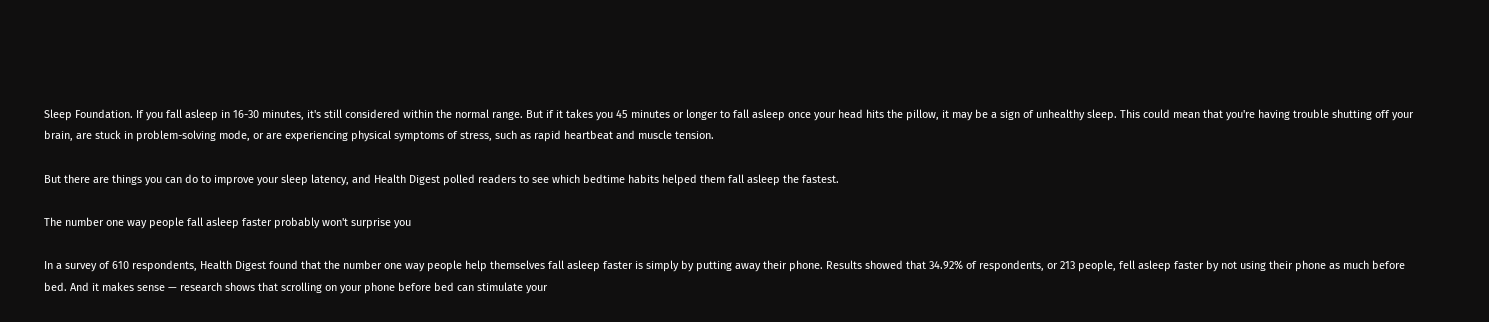Sleep Foundation. If you fall asleep in 16-30 minutes, it's still considered within the normal range. But if it takes you 45 minutes or longer to fall asleep once your head hits the pillow, it may be a sign of unhealthy sleep. This could mean that you're having trouble shutting off your brain, are stuck in problem-solving mode, or are experiencing physical symptoms of stress, such as rapid heartbeat and muscle tension.

But there are things you can do to improve your sleep latency, and Health Digest polled readers to see which bedtime habits helped them fall asleep the fastest.

The number one way people fall asleep faster probably won't surprise you

In a survey of 610 respondents, Health Digest found that the number one way people help themselves fall asleep faster is simply by putting away their phone. Results showed that 34.92% of respondents, or 213 people, fell asleep faster by not using their phone as much before bed. And it makes sense — research shows that scrolling on your phone before bed can stimulate your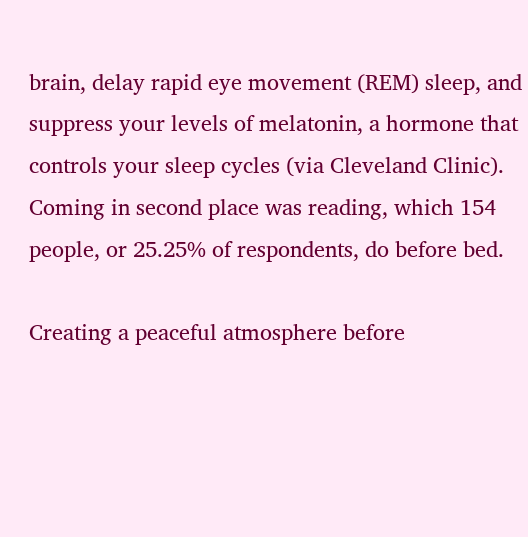brain, delay rapid eye movement (REM) sleep, and suppress your levels of melatonin, a hormone that controls your sleep cycles (via Cleveland Clinic). Coming in second place was reading, which 154 people, or 25.25% of respondents, do before bed.

Creating a peaceful atmosphere before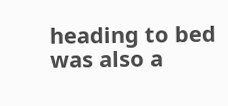heading to bed was also a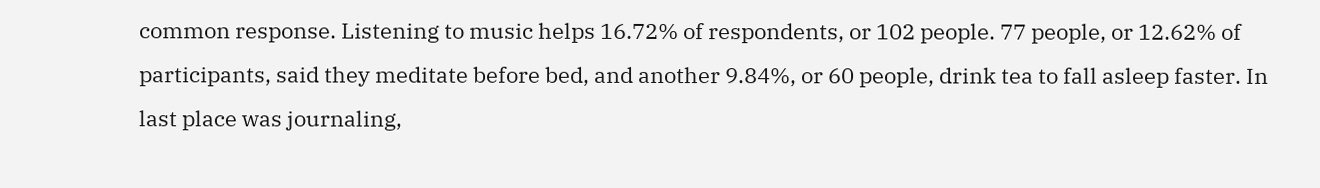common response. Listening to music helps 16.72% of respondents, or 102 people. 77 people, or 12.62% of participants, said they meditate before bed, and another 9.84%, or 60 people, drink tea to fall asleep faster. In last place was journaling,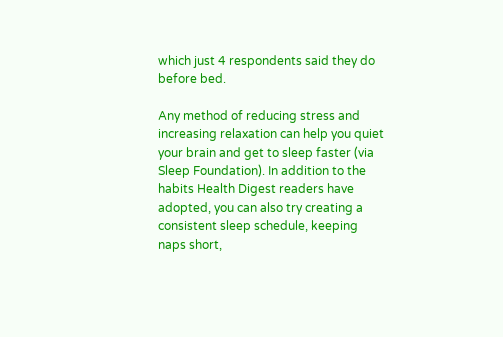which just 4 respondents said they do before bed.

Any method of reducing stress and increasing relaxation can help you quiet your brain and get to sleep faster (via Sleep Foundation). In addition to the habits Health Digest readers have adopted, you can also try creating a consistent sleep schedule, keeping naps short,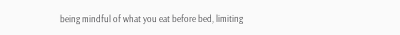being mindful of what you eat before bed, limiting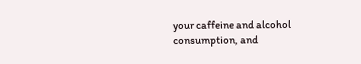your caffeine and alcohol consumption, and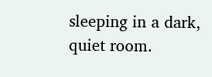sleeping in a dark, quiet room.